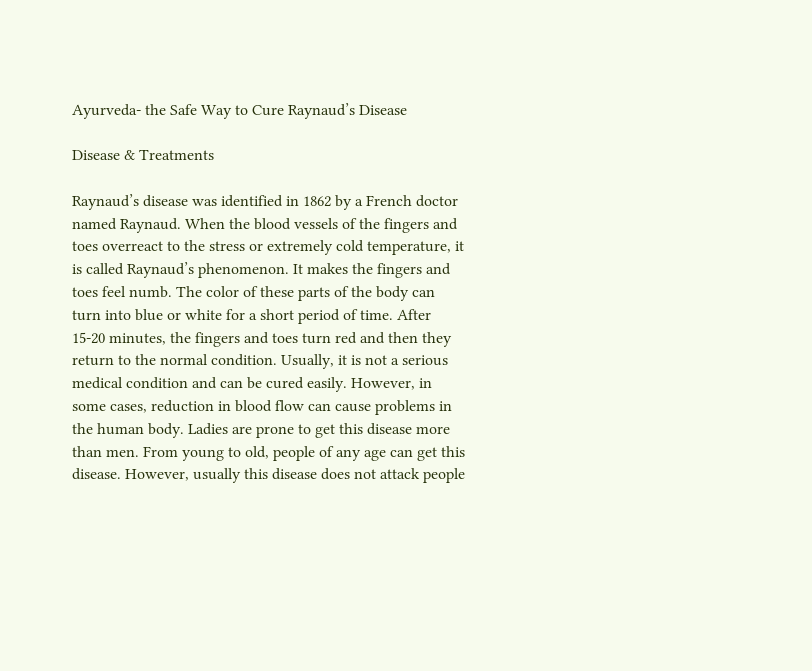Ayurveda- the Safe Way to Cure Raynaud’s Disease

Disease & Treatments

Raynaud’s disease was identified in 1862 by a French doctor named Raynaud. When the blood vessels of the fingers and toes overreact to the stress or extremely cold temperature, it is called Raynaud’s phenomenon. It makes the fingers and toes feel numb. The color of these parts of the body can turn into blue or white for a short period of time. After 15-20 minutes, the fingers and toes turn red and then they return to the normal condition. Usually, it is not a serious medical condition and can be cured easily. However, in some cases, reduction in blood flow can cause problems in the human body. Ladies are prone to get this disease more than men. From young to old, people of any age can get this disease. However, usually this disease does not attack people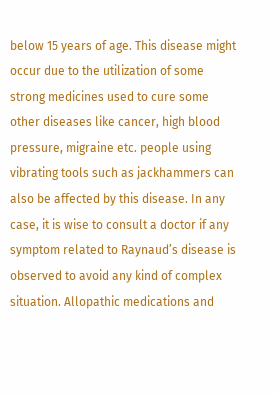below 15 years of age. This disease might occur due to the utilization of some strong medicines used to cure some other diseases like cancer, high blood pressure, migraine etc. people using vibrating tools such as jackhammers can also be affected by this disease. In any case, it is wise to consult a doctor if any symptom related to Raynaud’s disease is observed to avoid any kind of complex situation. Allopathic medications and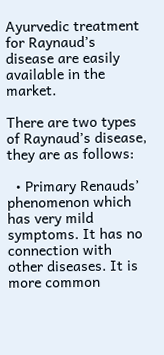Ayurvedic treatment for Raynaud’s disease are easily available in the market.

There are two types of Raynaud’s disease, they are as follows:

  • Primary Renauds’ phenomenon which has very mild symptoms. It has no connection with other diseases. It is more common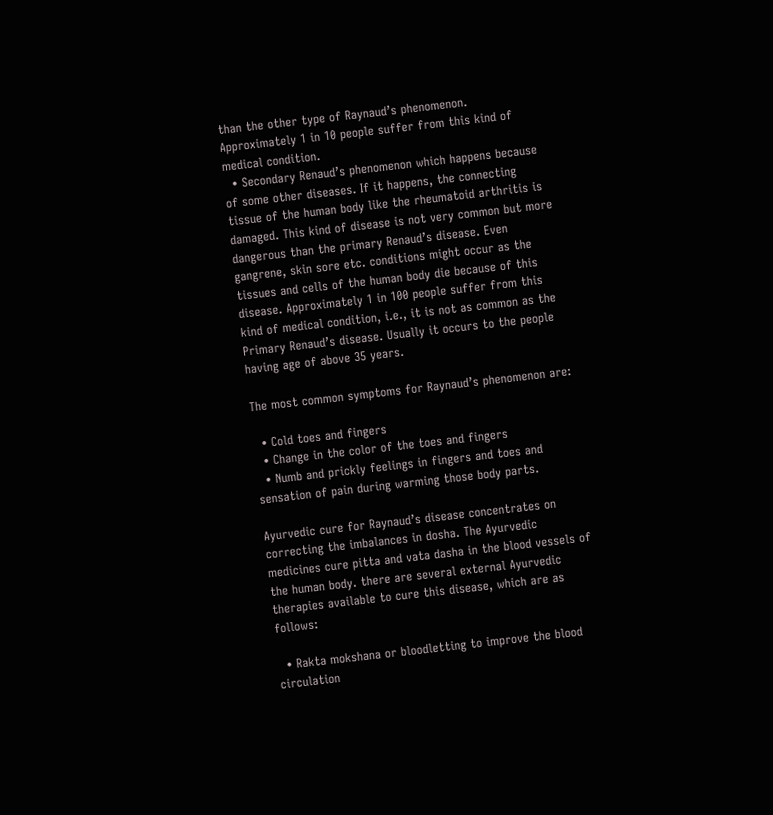than the other type of Raynaud’s phenomenon. Approximately 1 in 10 people suffer from this kind of medical condition.
  • Secondary Renaud’s phenomenon which happens because of some other diseases. If it happens, the connecting tissue of the human body like the rheumatoid arthritis is damaged. This kind of disease is not very common but more dangerous than the primary Renaud’s disease. Even gangrene, skin sore etc. conditions might occur as the tissues and cells of the human body die because of this disease. Approximately 1 in 100 people suffer from this kind of medical condition, i.e., it is not as common as the Primary Renaud’s disease. Usually it occurs to the people having age of above 35 years.

The most common symptoms for Raynaud’s phenomenon are:

  • Cold toes and fingers
  • Change in the color of the toes and fingers
  • Numb and prickly feelings in fingers and toes and sensation of pain during warming those body parts.

Ayurvedic cure for Raynaud’s disease concentrates on correcting the imbalances in dosha. The Ayurvedic medicines cure pitta and vata dasha in the blood vessels of the human body. there are several external Ayurvedic therapies available to cure this disease, which are as follows:

  • Rakta mokshana or bloodletting to improve the blood circulation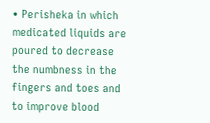• Perisheka in which medicated liquids are poured to decrease the numbness in the fingers and toes and to improve blood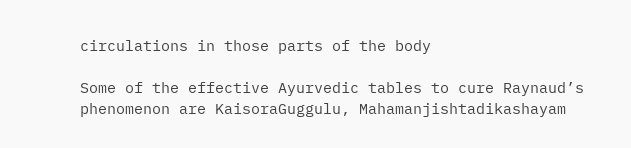circulations in those parts of the body

Some of the effective Ayurvedic tables to cure Raynaud’s phenomenon are KaisoraGuggulu, Mahamanjishtadikashayam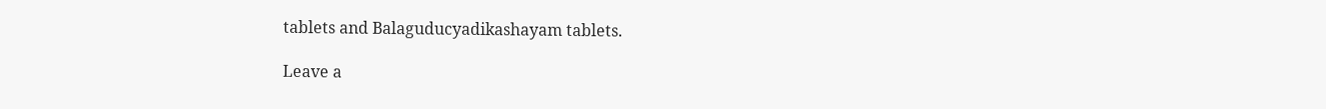tablets and Balaguducyadikashayam tablets.

Leave a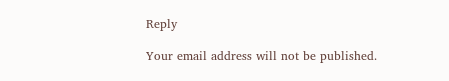Reply

Your email address will not be published.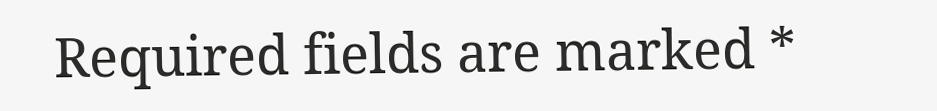Required fields are marked *